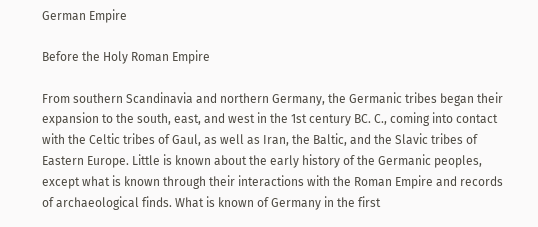German Empire

Before the Holy Roman Empire

From southern Scandinavia and northern Germany, the Germanic tribes began their expansion to the south, east, and west in the 1st century BC. C., coming into contact with the Celtic tribes of Gaul, as well as Iran, the Baltic, and the Slavic tribes of Eastern Europe. Little is known about the early history of the Germanic peoples, except what is known through their interactions with the Roman Empire and records of archaeological finds. What is known of Germany in the first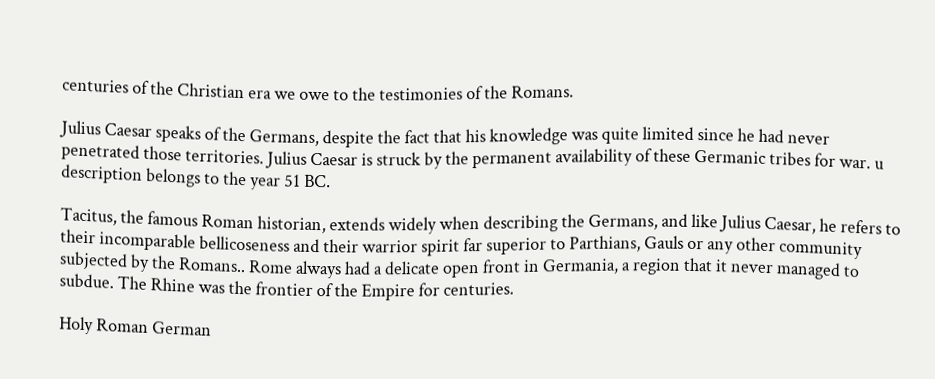centuries of the Christian era we owe to the testimonies of the Romans.

Julius Caesar speaks of the Germans, despite the fact that his knowledge was quite limited since he had never penetrated those territories. Julius Caesar is struck by the permanent availability of these Germanic tribes for war. u description belongs to the year 51 BC.

Tacitus, the famous Roman historian, extends widely when describing the Germans, and like Julius Caesar, he refers to their incomparable bellicoseness and their warrior spirit far superior to Parthians, Gauls or any other community subjected by the Romans.. Rome always had a delicate open front in Germania, a region that it never managed to subdue. The Rhine was the frontier of the Empire for centuries.

Holy Roman German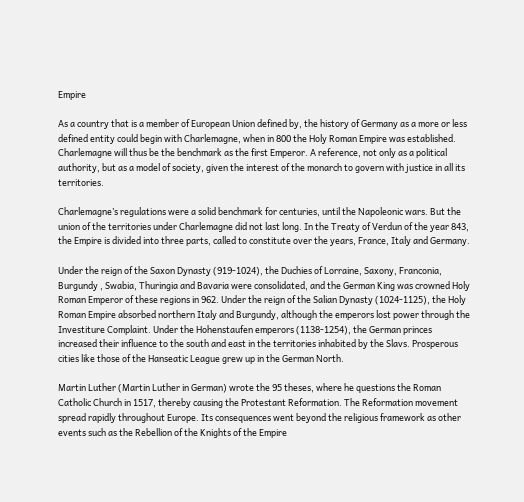Empire

As a country that is a member of European Union defined by, the history of Germany as a more or less defined entity could begin with Charlemagne, when in 800 the Holy Roman Empire was established. Charlemagne will thus be the benchmark as the first Emperor. A reference, not only as a political authority, but as a model of society, given the interest of the monarch to govern with justice in all its territories.

Charlemagne’s regulations were a solid benchmark for centuries, until the Napoleonic wars. But the union of the territories under Charlemagne did not last long. In the Treaty of Verdun of the year 843, the Empire is divided into three parts, called to constitute over the years, France, Italy and Germany.

Under the reign of the Saxon Dynasty (919-1024), the Duchies of Lorraine, Saxony, Franconia, Burgundy , Swabia, Thuringia and Bavaria were consolidated, and the German King was crowned Holy Roman Emperor of these regions in 962. Under the reign of the Salian Dynasty (1024-1125), the Holy Roman Empire absorbed northern Italy and Burgundy, although the emperors lost power through the Investiture Complaint. Under the Hohenstaufen emperors (1138-1254), the German princes increased their influence to the south and east in the territories inhabited by the Slavs. Prosperous cities like those of the Hanseatic League grew up in the German North.

Martin Luther (Martin Luther in German) wrote the 95 theses, where he questions the Roman Catholic Church in 1517, thereby causing the Protestant Reformation. The Reformation movement spread rapidly throughout Europe. Its consequences went beyond the religious framework as other events such as the Rebellion of the Knights of the Empire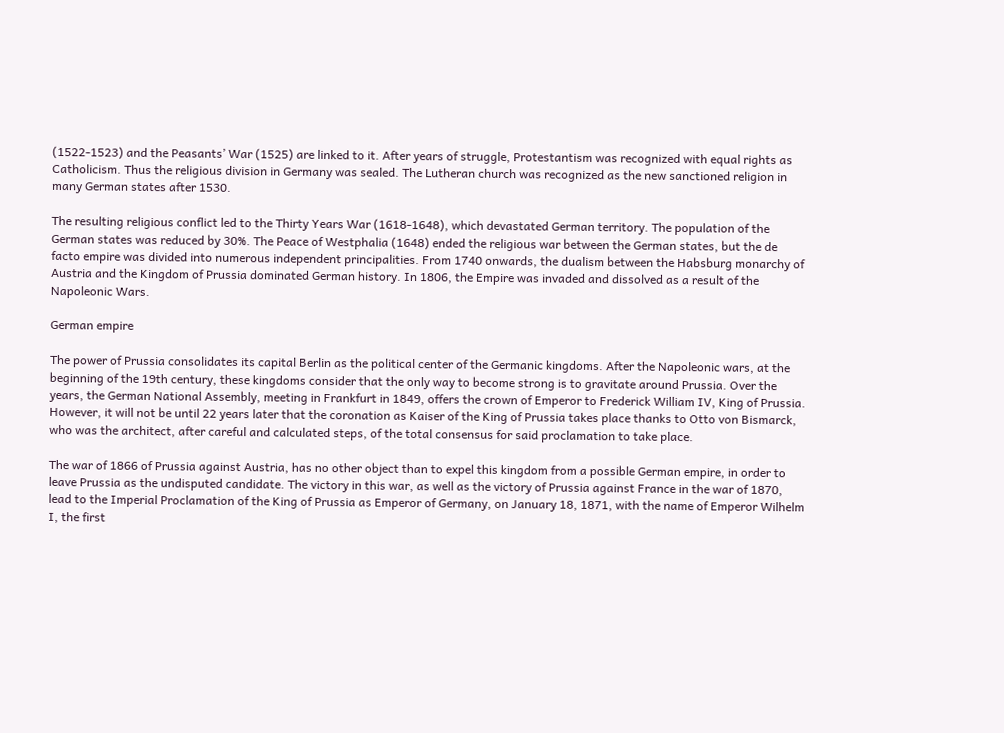(1522-1523) and the Peasants’ War (1525) are linked to it. After years of struggle, Protestantism was recognized with equal rights as Catholicism. Thus the religious division in Germany was sealed. The Lutheran church was recognized as the new sanctioned religion in many German states after 1530.

The resulting religious conflict led to the Thirty Years War (1618-1648), which devastated German territory. The population of the German states was reduced by 30%. The Peace of Westphalia (1648) ended the religious war between the German states, but the de facto empire was divided into numerous independent principalities. From 1740 onwards, the dualism between the Habsburg monarchy of Austria and the Kingdom of Prussia dominated German history. In 1806, the Empire was invaded and dissolved as a result of the Napoleonic Wars.

German empire

The power of Prussia consolidates its capital Berlin as the political center of the Germanic kingdoms. After the Napoleonic wars, at the beginning of the 19th century, these kingdoms consider that the only way to become strong is to gravitate around Prussia. Over the years, the German National Assembly, meeting in Frankfurt in 1849, offers the crown of Emperor to Frederick William IV, King of Prussia. However, it will not be until 22 years later that the coronation as Kaiser of the King of Prussia takes place thanks to Otto von Bismarck, who was the architect, after careful and calculated steps, of the total consensus for said proclamation to take place.

The war of 1866 of Prussia against Austria, has no other object than to expel this kingdom from a possible German empire, in order to leave Prussia as the undisputed candidate. The victory in this war, as well as the victory of Prussia against France in the war of 1870, lead to the Imperial Proclamation of the King of Prussia as Emperor of Germany, on January 18, 1871, with the name of Emperor Wilhelm I, the first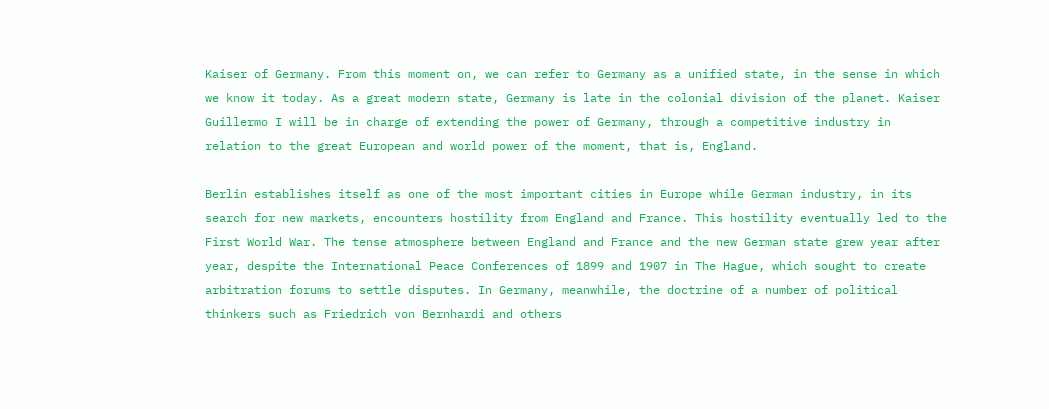Kaiser of Germany. From this moment on, we can refer to Germany as a unified state, in the sense in which we know it today. As a great modern state, Germany is late in the colonial division of the planet. Kaiser Guillermo I will be in charge of extending the power of Germany, through a competitive industry in relation to the great European and world power of the moment, that is, England.

Berlin establishes itself as one of the most important cities in Europe while German industry, in its search for new markets, encounters hostility from England and France. This hostility eventually led to the First World War. The tense atmosphere between England and France and the new German state grew year after year, despite the International Peace Conferences of 1899 and 1907 in The Hague, which sought to create arbitration forums to settle disputes. In Germany, meanwhile, the doctrine of a number of political thinkers such as Friedrich von Bernhardi and others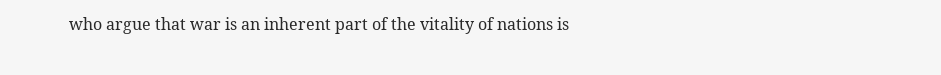who argue that war is an inherent part of the vitality of nations is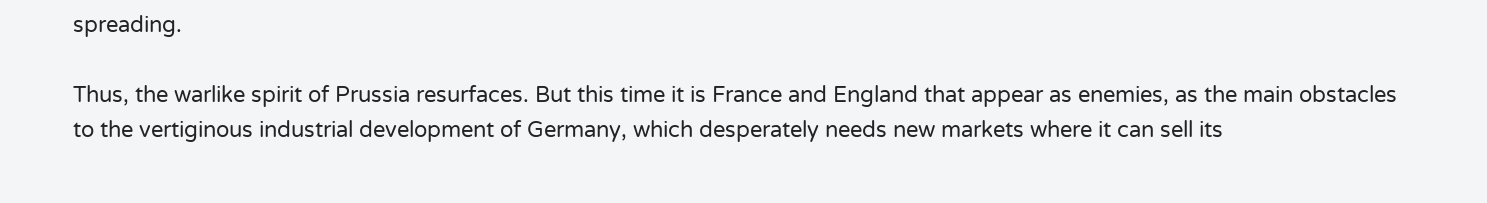spreading.

Thus, the warlike spirit of Prussia resurfaces. But this time it is France and England that appear as enemies, as the main obstacles to the vertiginous industrial development of Germany, which desperately needs new markets where it can sell its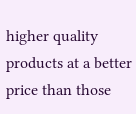higher quality products at a better price than those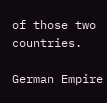of those two countries.

German Empire